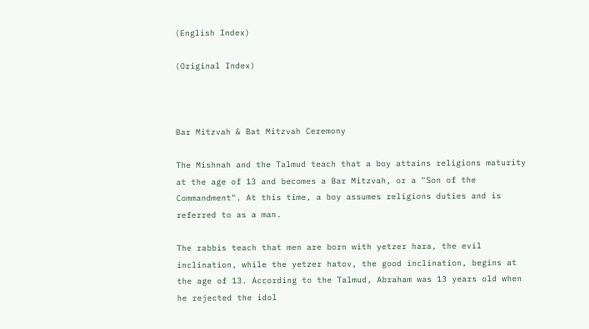(English Index)

(Original Index)



Bar Mitzvah & Bat Mitzvah Ceremony

The Mishnah and the Talmud teach that a boy attains religions maturity at the age of 13 and becomes a Bar Mitzvah, or a "Son of the Commandment". At this time, a boy assumes religions duties and is referred to as a man.

The rabbis teach that men are born with yetzer hara, the evil inclination, while the yetzer hatov, the good inclination, begins at the age of 13. According to the Talmud, Abraham was 13 years old when he rejected the idol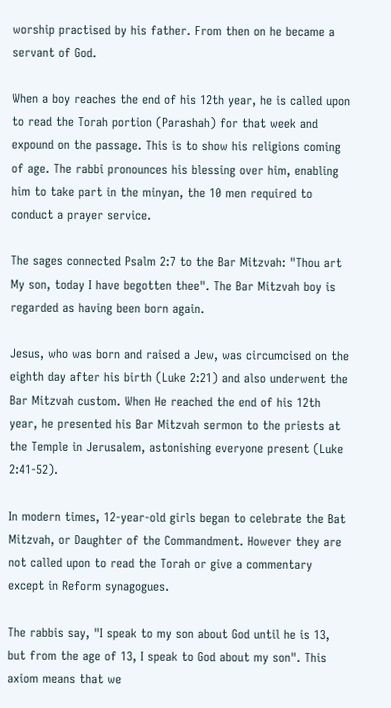worship practised by his father. From then on he became a servant of God.

When a boy reaches the end of his 12th year, he is called upon to read the Torah portion (Parashah) for that week and expound on the passage. This is to show his religions coming of age. The rabbi pronounces his blessing over him, enabling him to take part in the minyan, the 10 men required to conduct a prayer service.

The sages connected Psalm 2:7 to the Bar Mitzvah: "Thou art My son, today I have begotten thee". The Bar Mitzvah boy is regarded as having been born again.

Jesus, who was born and raised a Jew, was circumcised on the eighth day after his birth (Luke 2:21) and also underwent the Bar Mitzvah custom. When He reached the end of his 12th year, he presented his Bar Mitzvah sermon to the priests at the Temple in Jerusalem, astonishing everyone present (Luke 2:41-52).

In modern times, 12-year-old girls began to celebrate the Bat Mitzvah, or Daughter of the Commandment. However they are not called upon to read the Torah or give a commentary except in Reform synagogues.

The rabbis say, "I speak to my son about God until he is 13, but from the age of 13, I speak to God about my son". This axiom means that we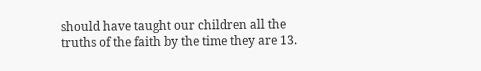should have taught our children all the truths of the faith by the time they are 13.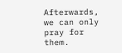Afterwards, we can only pray for them.